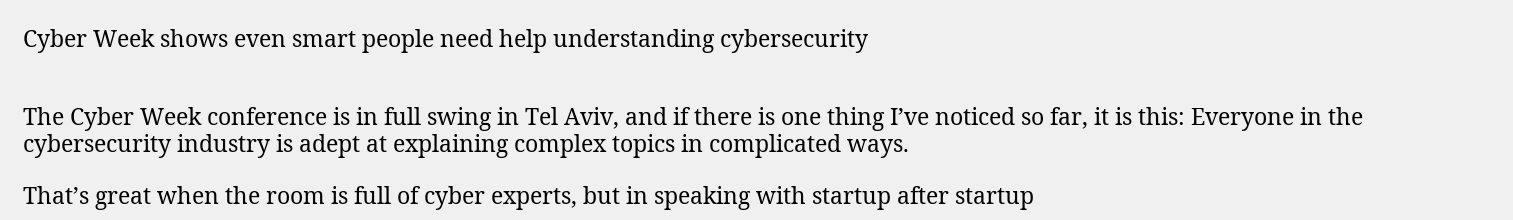Cyber Week shows even smart people need help understanding cybersecurity


The Cyber Week conference is in full swing in Tel Aviv, and if there is one thing I’ve noticed so far, it is this: Everyone in the cybersecurity industry is adept at explaining complex topics in complicated ways.

That’s great when the room is full of cyber experts, but in speaking with startup after startup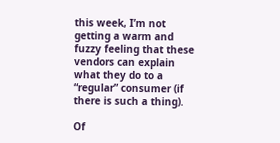this week, I’m not getting a warm and fuzzy feeling that these vendors can explain what they do to a “regular” consumer (if there is such a thing).

Of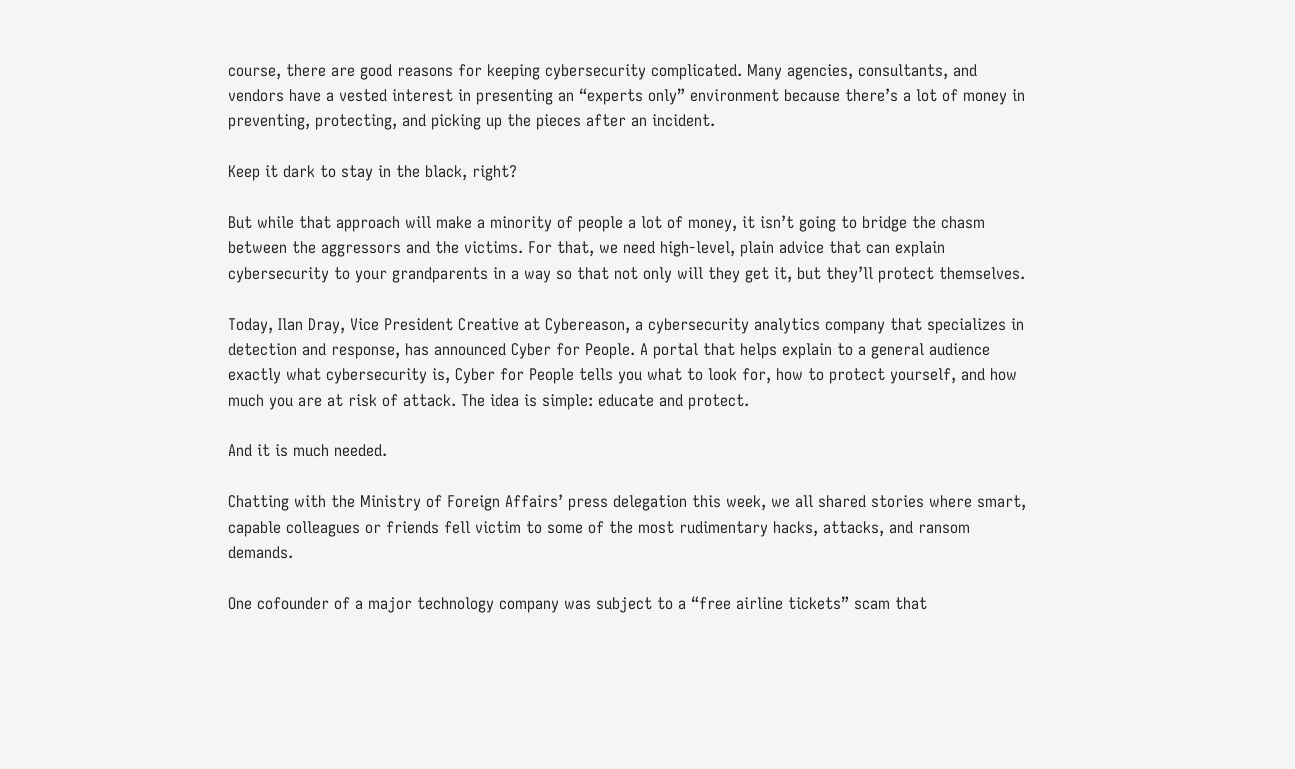course, there are good reasons for keeping cybersecurity complicated. Many agencies, consultants, and vendors have a vested interest in presenting an “experts only” environment because there’s a lot of money in preventing, protecting, and picking up the pieces after an incident.

Keep it dark to stay in the black, right?

But while that approach will make a minority of people a lot of money, it isn’t going to bridge the chasm between the aggressors and the victims. For that, we need high-level, plain advice that can explain cybersecurity to your grandparents in a way so that not only will they get it, but they’ll protect themselves.

Today, Ilan Dray, Vice President Creative at Cybereason, a cybersecurity analytics company that specializes in detection and response, has announced Cyber for People. A portal that helps explain to a general audience exactly what cybersecurity is, Cyber for People tells you what to look for, how to protect yourself, and how much you are at risk of attack. The idea is simple: educate and protect.

And it is much needed.

Chatting with the Ministry of Foreign Affairs’ press delegation this week, we all shared stories where smart, capable colleagues or friends fell victim to some of the most rudimentary hacks, attacks, and ransom demands.

One cofounder of a major technology company was subject to a “free airline tickets” scam that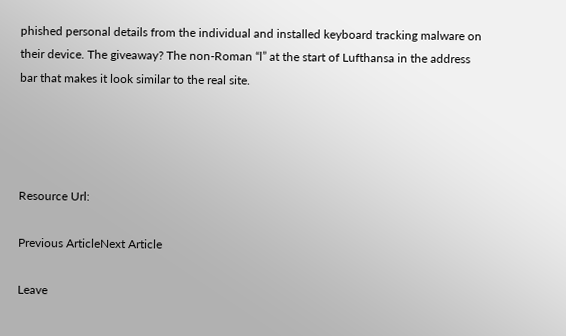phished personal details from the individual and installed keyboard tracking malware on their device. The giveaway? The non-Roman “l” at the start of Lufthansa in the address bar that makes it look similar to the real site.




Resource Url:

Previous ArticleNext Article

Leave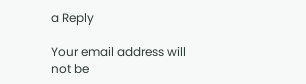a Reply

Your email address will not be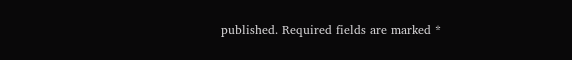published. Required fields are marked *